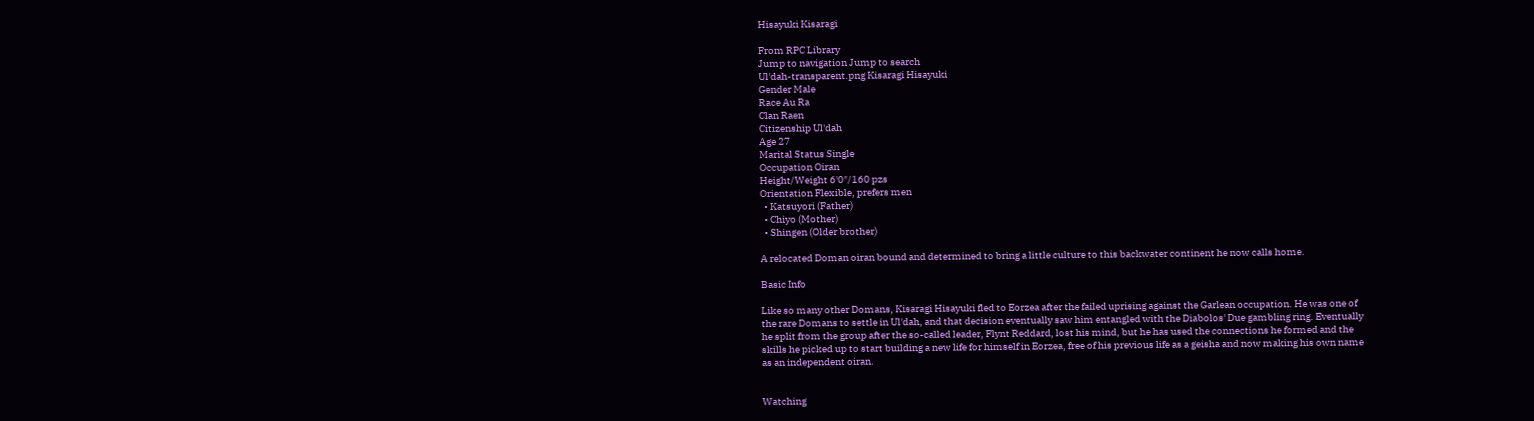Hisayuki Kisaragi

From RPC Library
Jump to navigation Jump to search
Ul'dah-transparent.png Kisaragi Hisayuki
Gender Male
Race Au Ra
Clan Raen
Citizenship Ul'dah
Age 27
Marital Status Single
Occupation Oiran
Height/Weight 6'0"/160 pzs
Orientation Flexible, prefers men
  • Katsuyori (Father)
  • Chiyo (Mother)
  • Shingen (Older brother)

A relocated Doman oiran bound and determined to bring a little culture to this backwater continent he now calls home.

Basic Info

Like so many other Domans, Kisaragi Hisayuki fled to Eorzea after the failed uprising against the Garlean occupation. He was one of the rare Domans to settle in Ul'dah, and that decision eventually saw him entangled with the Diabolos' Due gambling ring. Eventually he split from the group after the so-called leader, Flynt Reddard, lost his mind, but he has used the connections he formed and the skills he picked up to start building a new life for himself in Eorzea, free of his previous life as a geisha and now making his own name as an independent oiran.


Watching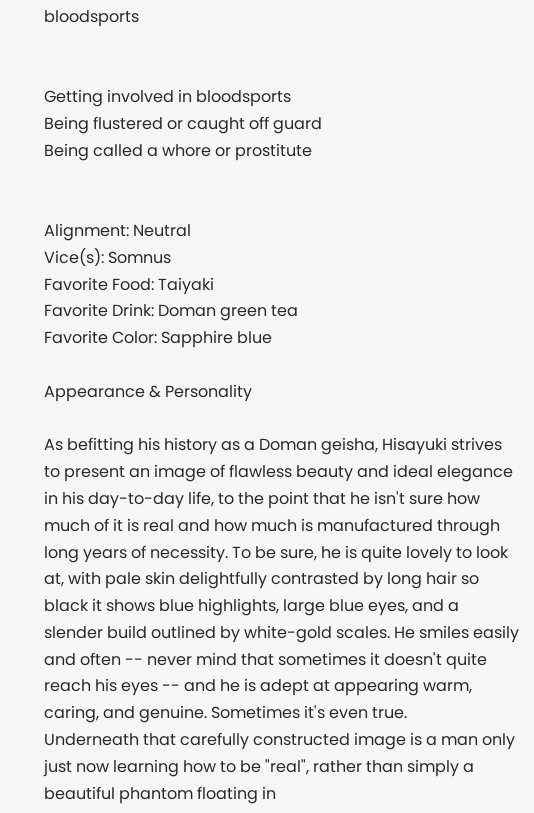bloodsports


Getting involved in bloodsports
Being flustered or caught off guard
Being called a whore or prostitute


Alignment: Neutral
Vice(s): Somnus
Favorite Food: Taiyaki
Favorite Drink: Doman green tea
Favorite Color: Sapphire blue

Appearance & Personality

As befitting his history as a Doman geisha, Hisayuki strives to present an image of flawless beauty and ideal elegance in his day-to-day life, to the point that he isn't sure how much of it is real and how much is manufactured through long years of necessity. To be sure, he is quite lovely to look at, with pale skin delightfully contrasted by long hair so black it shows blue highlights, large blue eyes, and a slender build outlined by white-gold scales. He smiles easily and often -- never mind that sometimes it doesn't quite reach his eyes -- and he is adept at appearing warm, caring, and genuine. Sometimes it's even true.
Underneath that carefully constructed image is a man only just now learning how to be "real", rather than simply a beautiful phantom floating in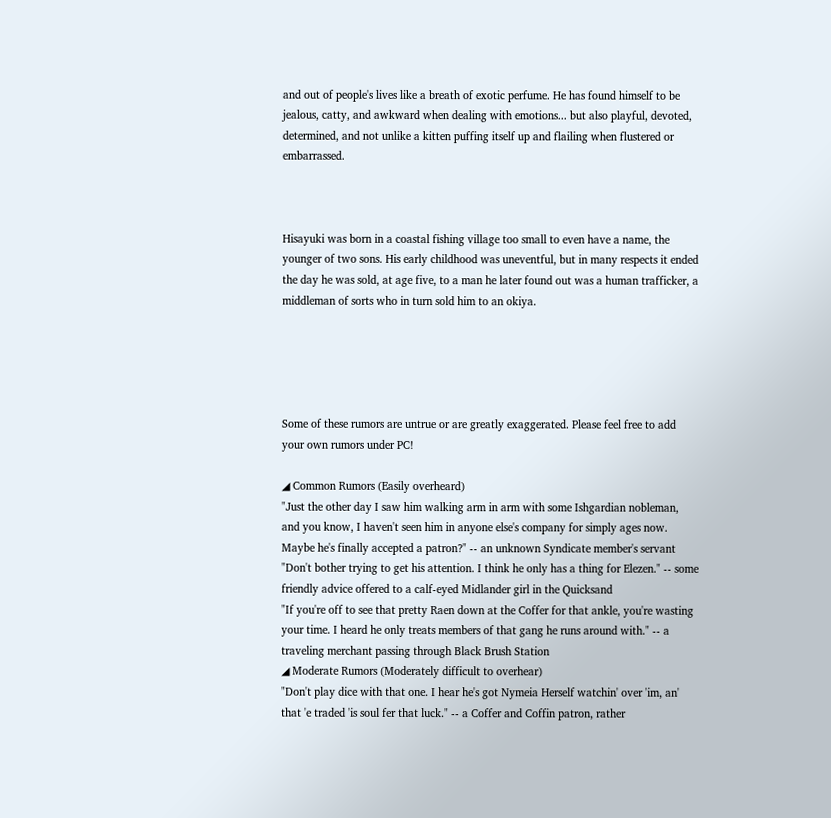and out of people's lives like a breath of exotic perfume. He has found himself to be jealous, catty, and awkward when dealing with emotions... but also playful, devoted, determined, and not unlike a kitten puffing itself up and flailing when flustered or embarrassed.



Hisayuki was born in a coastal fishing village too small to even have a name, the younger of two sons. His early childhood was uneventful, but in many respects it ended the day he was sold, at age five, to a man he later found out was a human trafficker, a middleman of sorts who in turn sold him to an okiya.





Some of these rumors are untrue or are greatly exaggerated. Please feel free to add your own rumors under PC!

◢ Common Rumors (Easily overheard)
"Just the other day I saw him walking arm in arm with some Ishgardian nobleman, and you know, I haven't seen him in anyone else's company for simply ages now. Maybe he's finally accepted a patron?" -- an unknown Syndicate member's servant
"Don't bother trying to get his attention. I think he only has a thing for Elezen." -- some friendly advice offered to a calf-eyed Midlander girl in the Quicksand
"If you're off to see that pretty Raen down at the Coffer for that ankle, you're wasting your time. I heard he only treats members of that gang he runs around with." -- a traveling merchant passing through Black Brush Station
◢ Moderate Rumors (Moderately difficult to overhear)
"Don't play dice with that one. I hear he's got Nymeia Herself watchin' over 'im, an' that 'e traded 'is soul fer that luck." -- a Coffer and Coffin patron, rather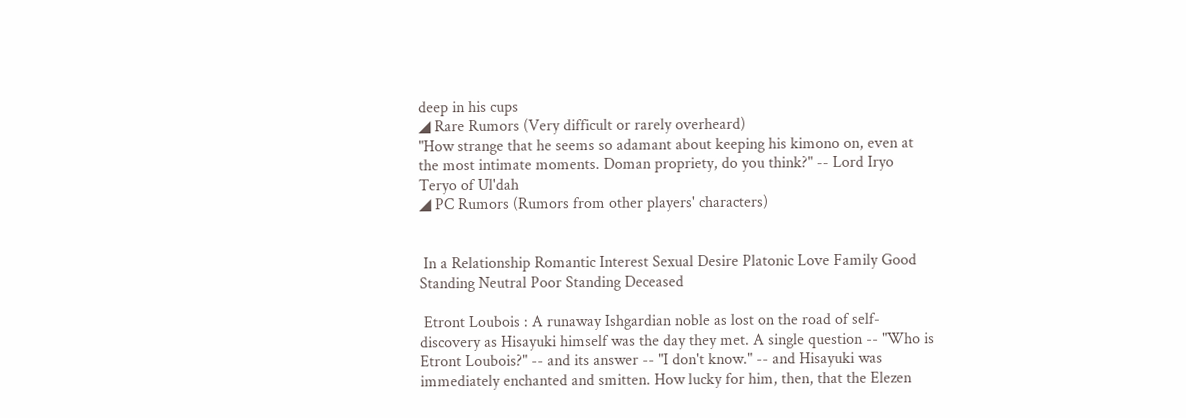deep in his cups
◢ Rare Rumors (Very difficult or rarely overheard)
"How strange that he seems so adamant about keeping his kimono on, even at the most intimate moments. Doman propriety, do you think?" -- Lord Iryo Teryo of Ul'dah
◢ PC Rumors (Rumors from other players' characters)


 In a Relationship Romantic Interest Sexual Desire Platonic Love Family Good Standing Neutral Poor Standing Deceased

 Etront Loubois : A runaway Ishgardian noble as lost on the road of self-discovery as Hisayuki himself was the day they met. A single question -- "Who is Etront Loubois?" -- and its answer -- "I don't know." -- and Hisayuki was immediately enchanted and smitten. How lucky for him, then, that the Elezen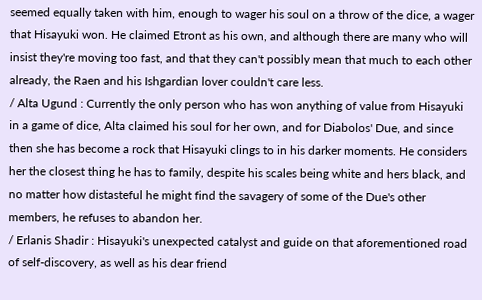seemed equally taken with him, enough to wager his soul on a throw of the dice, a wager that Hisayuki won. He claimed Etront as his own, and although there are many who will insist they're moving too fast, and that they can't possibly mean that much to each other already, the Raen and his Ishgardian lover couldn't care less.
/ Alta Ugund : Currently the only person who has won anything of value from Hisayuki in a game of dice, Alta claimed his soul for her own, and for Diabolos' Due, and since then she has become a rock that Hisayuki clings to in his darker moments. He considers her the closest thing he has to family, despite his scales being white and hers black, and no matter how distasteful he might find the savagery of some of the Due's other members, he refuses to abandon her.
/ Erlanis Shadir : Hisayuki's unexpected catalyst and guide on that aforementioned road of self-discovery, as well as his dear friend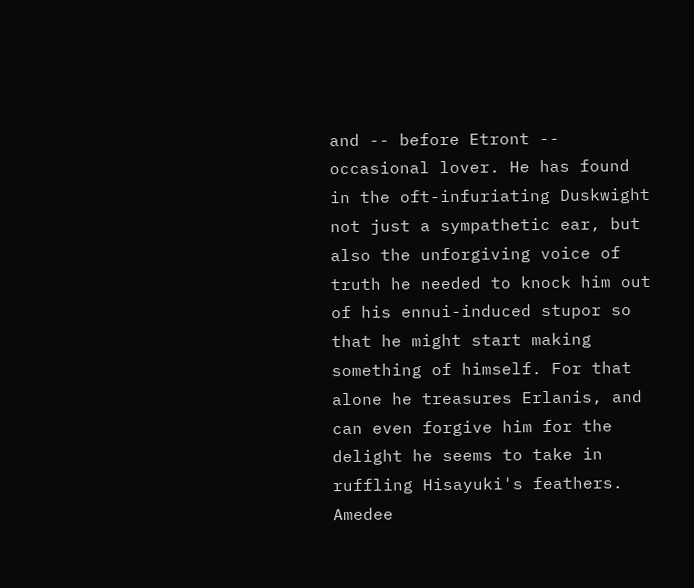and -- before Etront -- occasional lover. He has found in the oft-infuriating Duskwight not just a sympathetic ear, but also the unforgiving voice of truth he needed to knock him out of his ennui-induced stupor so that he might start making something of himself. For that alone he treasures Erlanis, and can even forgive him for the delight he seems to take in ruffling Hisayuki's feathers.
Amedee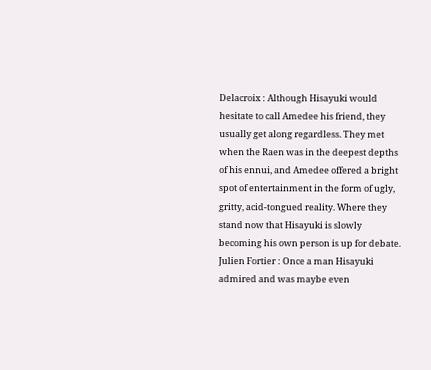Delacroix : Although Hisayuki would hesitate to call Amedee his friend, they usually get along regardless. They met when the Raen was in the deepest depths of his ennui, and Amedee offered a bright spot of entertainment in the form of ugly, gritty, acid-tongued reality. Where they stand now that Hisayuki is slowly becoming his own person is up for debate.
Julien Fortier : Once a man Hisayuki admired and was maybe even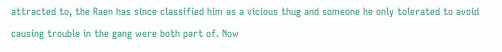attracted to, the Raen has since classified him as a vicious thug and someone he only tolerated to avoid causing trouble in the gang were both part of. Now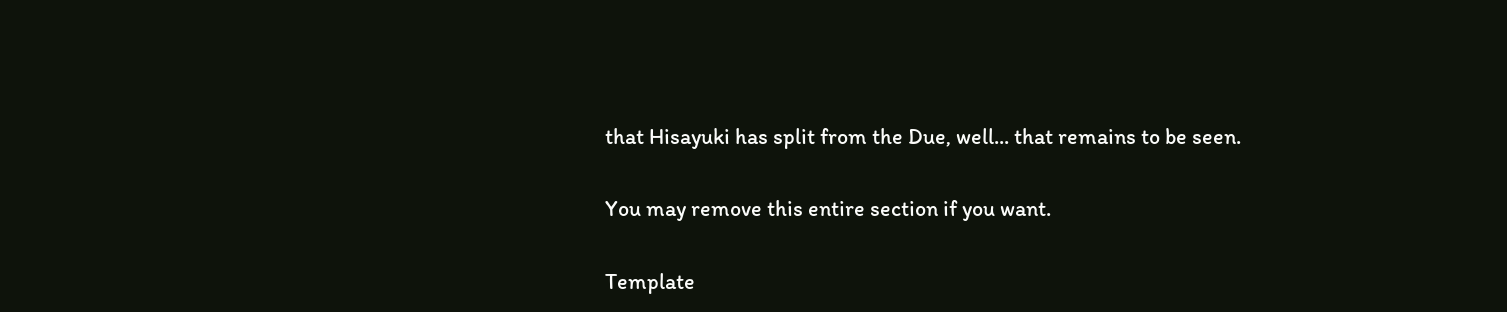that Hisayuki has split from the Due, well... that remains to be seen.


You may remove this entire section if you want.


Template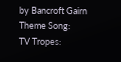by Bancroft Gairn
Theme Song:
TV Tropes: